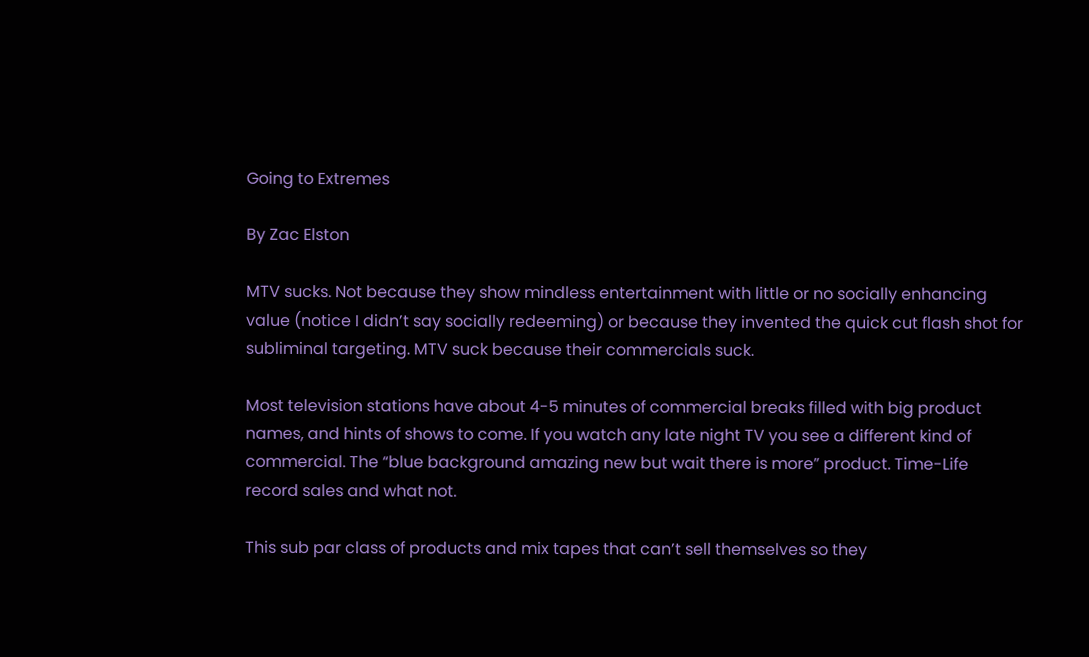Going to Extremes

By Zac Elston

MTV sucks. Not because they show mindless entertainment with little or no socially enhancing value (notice I didn’t say socially redeeming) or because they invented the quick cut flash shot for subliminal targeting. MTV suck because their commercials suck.

Most television stations have about 4-5 minutes of commercial breaks filled with big product names, and hints of shows to come. If you watch any late night TV you see a different kind of commercial. The “blue background amazing new but wait there is more” product. Time-Life record sales and what not.

This sub par class of products and mix tapes that can’t sell themselves so they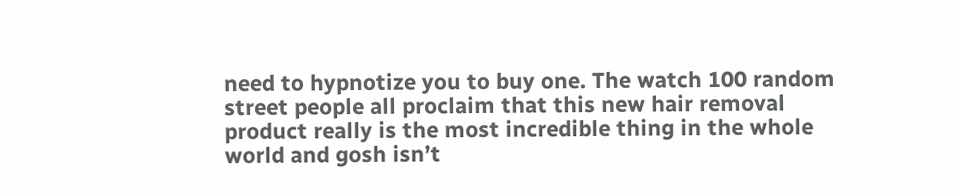need to hypnotize you to buy one. The watch 100 random street people all proclaim that this new hair removal product really is the most incredible thing in the whole world and gosh isn’t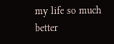my life so much better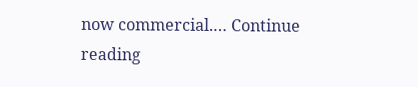now commercial.… Continue reading